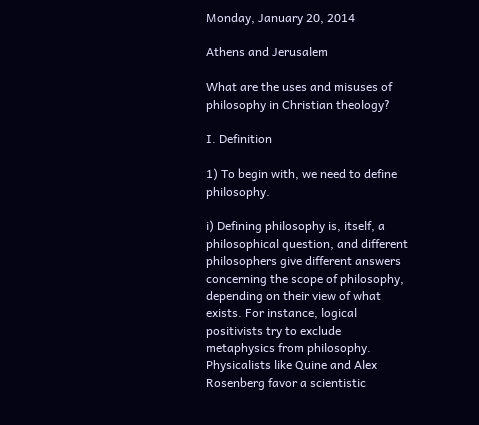Monday, January 20, 2014

Athens and Jerusalem

What are the uses and misuses of philosophy in Christian theology?

I. Definition

1) To begin with, we need to define philosophy.

i) Defining philosophy is, itself, a philosophical question, and different philosophers give different answers concerning the scope of philosophy, depending on their view of what exists. For instance, logical positivists try to exclude metaphysics from philosophy. Physicalists like Quine and Alex Rosenberg favor a scientistic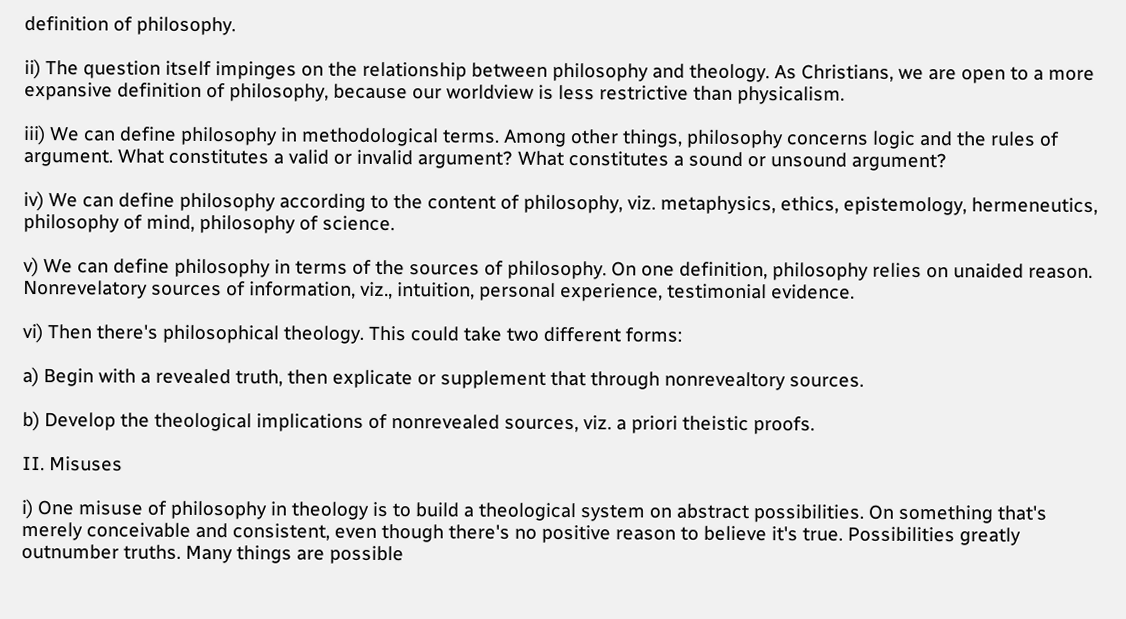definition of philosophy.

ii) The question itself impinges on the relationship between philosophy and theology. As Christians, we are open to a more expansive definition of philosophy, because our worldview is less restrictive than physicalism.

iii) We can define philosophy in methodological terms. Among other things, philosophy concerns logic and the rules of argument. What constitutes a valid or invalid argument? What constitutes a sound or unsound argument?

iv) We can define philosophy according to the content of philosophy, viz. metaphysics, ethics, epistemology, hermeneutics, philosophy of mind, philosophy of science.

v) We can define philosophy in terms of the sources of philosophy. On one definition, philosophy relies on unaided reason. Nonrevelatory sources of information, viz., intuition, personal experience, testimonial evidence.

vi) Then there's philosophical theology. This could take two different forms:

a) Begin with a revealed truth, then explicate or supplement that through nonrevealtory sources.

b) Develop the theological implications of nonrevealed sources, viz. a priori theistic proofs.

II. Misuses

i) One misuse of philosophy in theology is to build a theological system on abstract possibilities. On something that's merely conceivable and consistent, even though there's no positive reason to believe it's true. Possibilities greatly outnumber truths. Many things are possible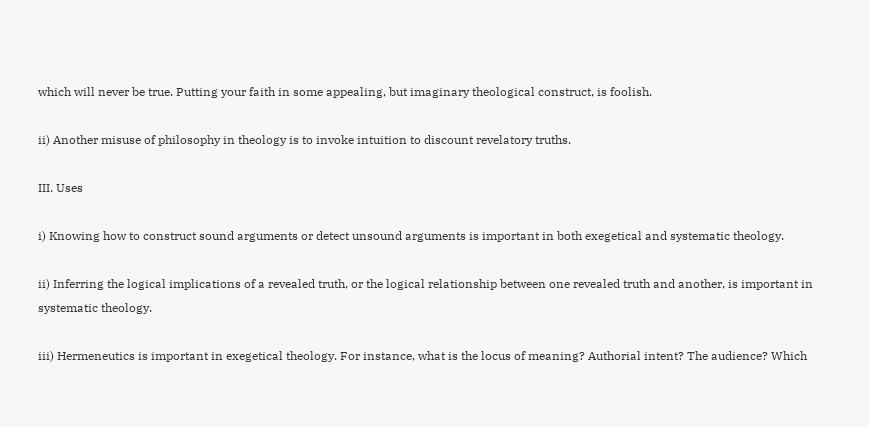which will never be true. Putting your faith in some appealing, but imaginary theological construct, is foolish.

ii) Another misuse of philosophy in theology is to invoke intuition to discount revelatory truths.

III. Uses

i) Knowing how to construct sound arguments or detect unsound arguments is important in both exegetical and systematic theology.

ii) Inferring the logical implications of a revealed truth, or the logical relationship between one revealed truth and another, is important in systematic theology.

iii) Hermeneutics is important in exegetical theology. For instance, what is the locus of meaning? Authorial intent? The audience? Which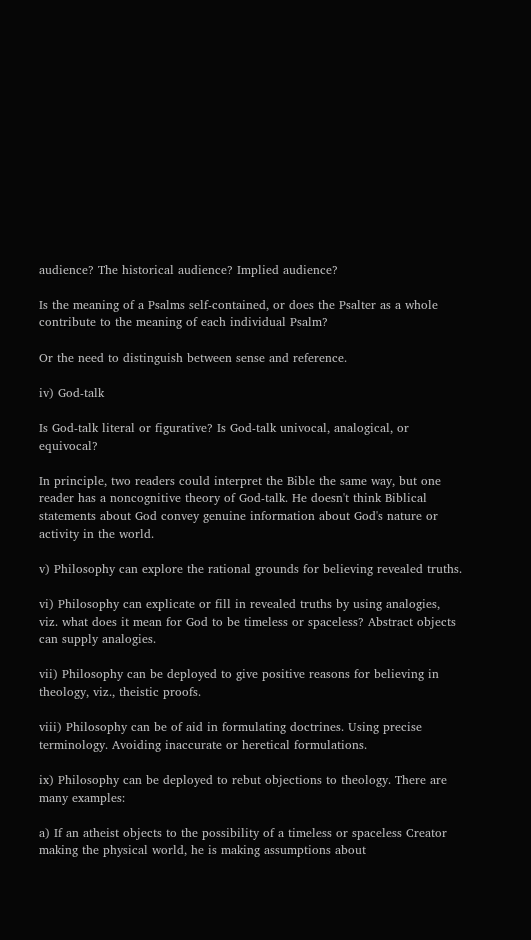audience? The historical audience? Implied audience?

Is the meaning of a Psalms self-contained, or does the Psalter as a whole contribute to the meaning of each individual Psalm?

Or the need to distinguish between sense and reference.

iv) God-talk

Is God-talk literal or figurative? Is God-talk univocal, analogical, or equivocal?

In principle, two readers could interpret the Bible the same way, but one reader has a noncognitive theory of God-talk. He doesn't think Biblical statements about God convey genuine information about God's nature or activity in the world.

v) Philosophy can explore the rational grounds for believing revealed truths.

vi) Philosophy can explicate or fill in revealed truths by using analogies, viz. what does it mean for God to be timeless or spaceless? Abstract objects can supply analogies.

vii) Philosophy can be deployed to give positive reasons for believing in theology, viz., theistic proofs.

viii) Philosophy can be of aid in formulating doctrines. Using precise terminology. Avoiding inaccurate or heretical formulations.

ix) Philosophy can be deployed to rebut objections to theology. There are many examples:

a) If an atheist objects to the possibility of a timeless or spaceless Creator making the physical world, he is making assumptions about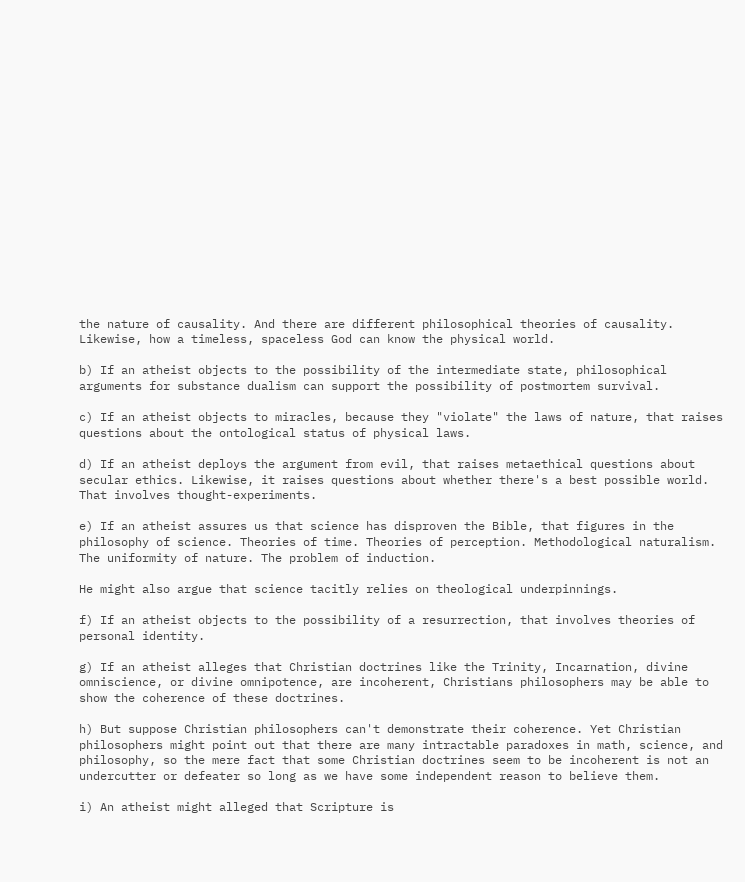the nature of causality. And there are different philosophical theories of causality. Likewise, how a timeless, spaceless God can know the physical world.

b) If an atheist objects to the possibility of the intermediate state, philosophical arguments for substance dualism can support the possibility of postmortem survival.

c) If an atheist objects to miracles, because they "violate" the laws of nature, that raises questions about the ontological status of physical laws.

d) If an atheist deploys the argument from evil, that raises metaethical questions about secular ethics. Likewise, it raises questions about whether there's a best possible world. That involves thought-experiments.

e) If an atheist assures us that science has disproven the Bible, that figures in the philosophy of science. Theories of time. Theories of perception. Methodological naturalism. The uniformity of nature. The problem of induction.

He might also argue that science tacitly relies on theological underpinnings.

f) If an atheist objects to the possibility of a resurrection, that involves theories of personal identity.

g) If an atheist alleges that Christian doctrines like the Trinity, Incarnation, divine omniscience, or divine omnipotence, are incoherent, Christians philosophers may be able to show the coherence of these doctrines.

h) But suppose Christian philosophers can't demonstrate their coherence. Yet Christian philosophers might point out that there are many intractable paradoxes in math, science, and philosophy, so the mere fact that some Christian doctrines seem to be incoherent is not an undercutter or defeater so long as we have some independent reason to believe them.

i) An atheist might alleged that Scripture is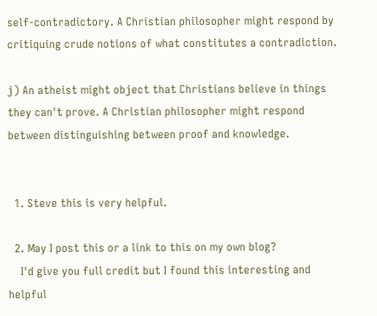self-contradictory. A Christian philosopher might respond by critiquing crude notions of what constitutes a contradiction.

j) An atheist might object that Christians believe in things they can't prove. A Christian philosopher might respond between distinguishing between proof and knowledge.


  1. Steve this is very helpful.

  2. May I post this or a link to this on my own blog?
    I'd give you full credit but I found this interesting and helpful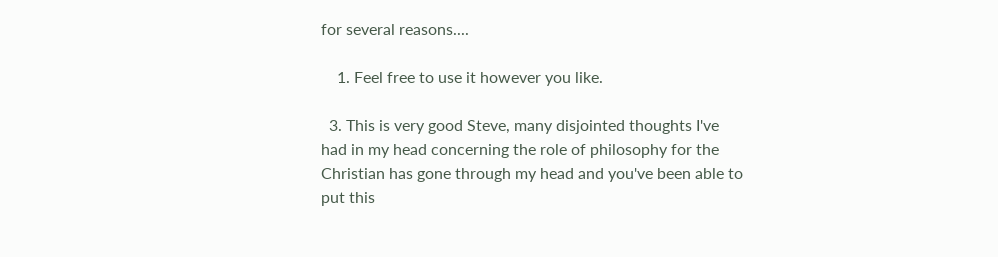for several reasons....

    1. Feel free to use it however you like.

  3. This is very good Steve, many disjointed thoughts I've had in my head concerning the role of philosophy for the Christian has gone through my head and you've been able to put this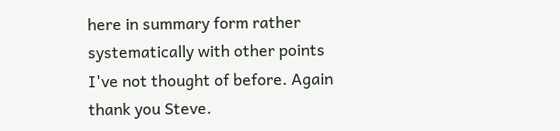here in summary form rather systematically with other points I've not thought of before. Again thank you Steve.